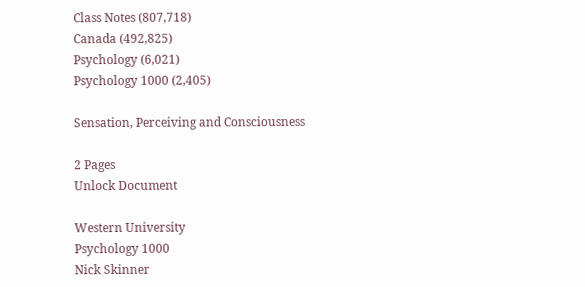Class Notes (807,718)
Canada (492,825)
Psychology (6,021)
Psychology 1000 (2,405)

Sensation, Perceiving and Consciousness

2 Pages
Unlock Document

Western University
Psychology 1000
Nick Skinner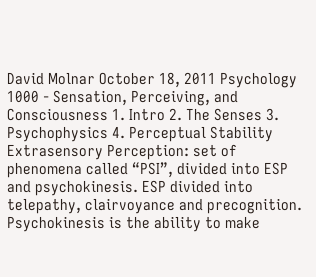David Molnar October 18, 2011 Psychology 1000 - Sensation, Perceiving, and Consciousness 1. Intro 2. The Senses 3. Psychophysics 4. Perceptual Stability Extrasensory Perception: set of phenomena called “PSI”, divided into ESP and psychokinesis. ESP divided into telepathy, clairvoyance and precognition. Psychokinesis is the ability to make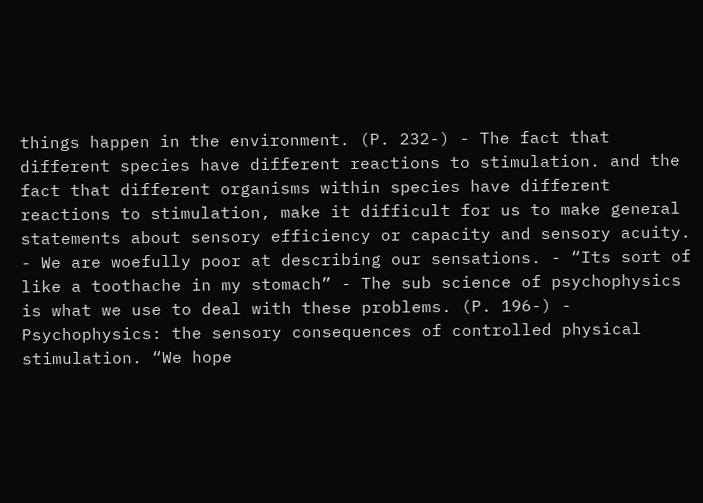things happen in the environment. (P. 232-) - The fact that different species have different reactions to stimulation. and the fact that different organisms within species have different reactions to stimulation, make it difficult for us to make general statements about sensory efficiency or capacity and sensory acuity. - We are woefully poor at describing our sensations. - “Its sort of like a toothache in my stomach” - The sub science of psychophysics is what we use to deal with these problems. (P. 196-) - Psychophysics: the sensory consequences of controlled physical stimulation. “We hope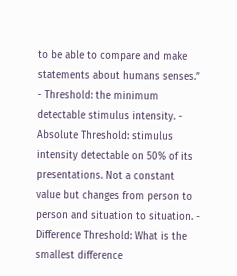to be able to compare and make statements about humans senses.” - Threshold: the minimum detectable stimulus intensity. - Absolute Threshold: stimulus intensity detectable on 50% of its presentations. Not a constant value but changes from person to person and situation to situation. - Difference Threshold: What is the smallest difference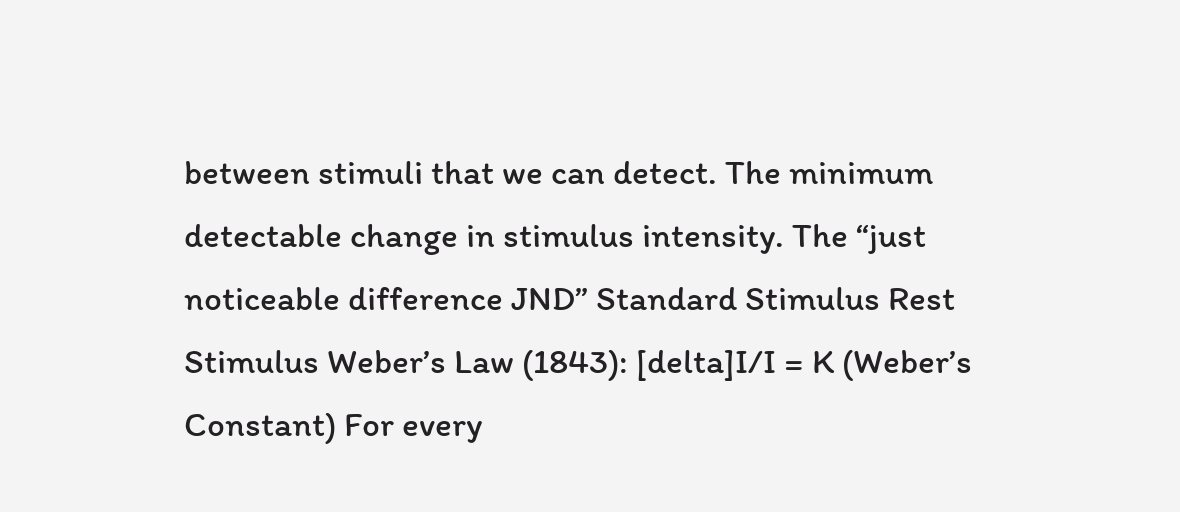between stimuli that we can detect. The minimum detectable change in stimulus intensity. The “just noticeable difference JND” Standard Stimulus Rest Stimulus Weber’s Law (1843): [delta]I/I = K (Weber’s Constant) For every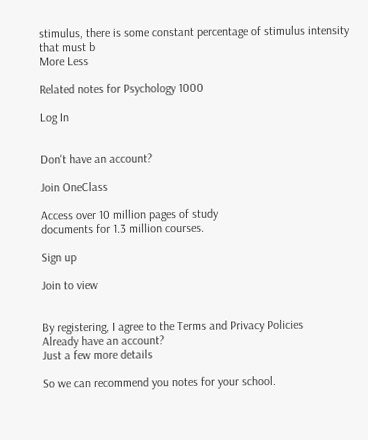stimulus, there is some constant percentage of stimulus intensity that must b
More Less

Related notes for Psychology 1000

Log In


Don't have an account?

Join OneClass

Access over 10 million pages of study
documents for 1.3 million courses.

Sign up

Join to view


By registering, I agree to the Terms and Privacy Policies
Already have an account?
Just a few more details

So we can recommend you notes for your school.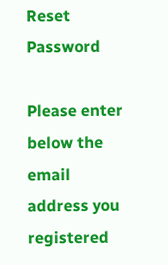Reset Password

Please enter below the email address you registered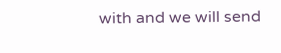with and we will send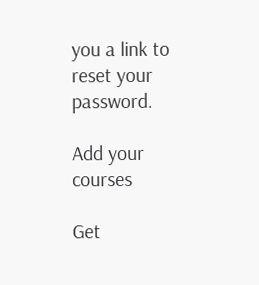you a link to reset your password.

Add your courses

Get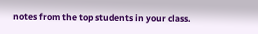notes from the top students in your class.